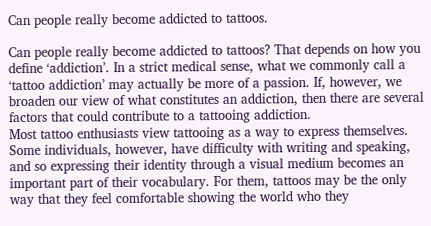Can people really become addicted to tattoos.

Can people really become addicted to tattoos? That depends on how you define ‘addiction’. In a strict medical sense, what we commonly call a ‘tattoo addiction’ may actually be more of a passion. If, however, we broaden our view of what constitutes an addiction, then there are several factors that could contribute to a tattooing addiction.
Most tattoo enthusiasts view tattooing as a way to express themselves. Some individuals, however, have difficulty with writing and speaking, and so expressing their identity through a visual medium becomes an important part of their vocabulary. For them, tattoos may be the only way that they feel comfortable showing the world who they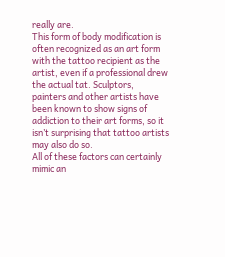really are.
This form of body modification is often recognized as an art form with the tattoo recipient as the artist, even if a professional drew the actual tat. Sculptors, painters and other artists have been known to show signs of addiction to their art forms, so it isn’t surprising that tattoo artists may also do so.
All of these factors can certainly mimic an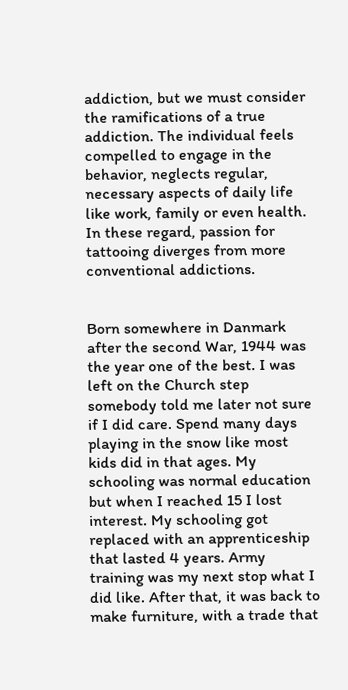addiction, but we must consider the ramifications of a true addiction. The individual feels compelled to engage in the behavior, neglects regular, necessary aspects of daily life like work, family or even health. In these regard, passion for tattooing diverges from more conventional addictions.


Born somewhere in Danmark after the second War, 1944 was the year one of the best. I was left on the Church step somebody told me later not sure if I did care. Spend many days playing in the snow like most kids did in that ages. My schooling was normal education but when I reached 15 I lost interest. My schooling got replaced with an apprenticeship that lasted 4 years. Army training was my next stop what I did like. After that, it was back to make furniture, with a trade that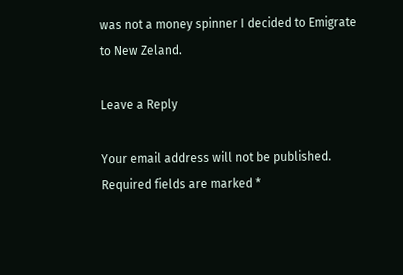was not a money spinner I decided to Emigrate to New Zeland.

Leave a Reply

Your email address will not be published. Required fields are marked *